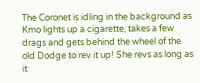The Coronet is idling in the background as Kmo lights up a cigarette, takes a few drags and gets behind the wheel of the old Dodge to rev it up! She revs as long as it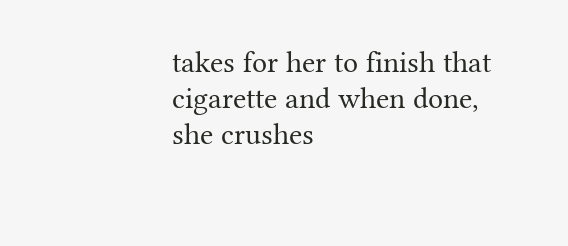takes for her to finish that cigarette and when done, she crushes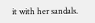it with her sandals.